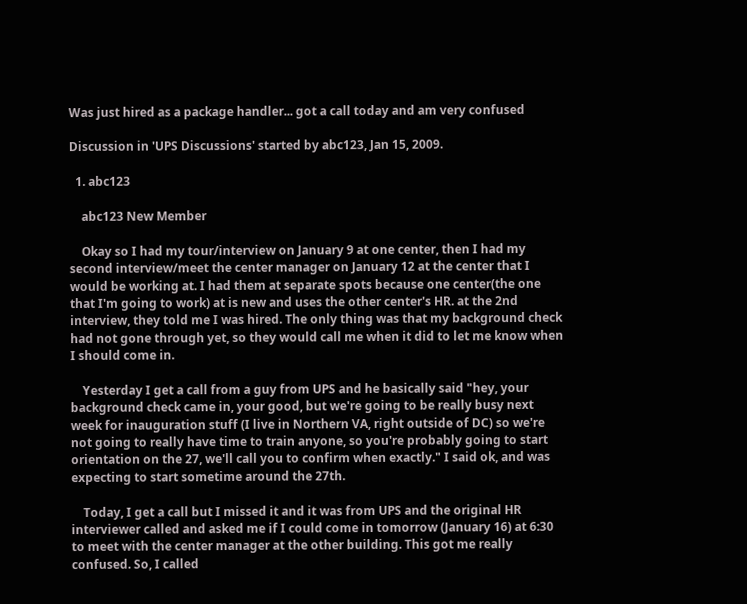Was just hired as a package handler... got a call today and am very confused

Discussion in 'UPS Discussions' started by abc123, Jan 15, 2009.

  1. abc123

    abc123 New Member

    Okay so I had my tour/interview on January 9 at one center, then I had my second interview/meet the center manager on January 12 at the center that I would be working at. I had them at separate spots because one center(the one that I'm going to work) at is new and uses the other center's HR. at the 2nd interview, they told me I was hired. The only thing was that my background check had not gone through yet, so they would call me when it did to let me know when I should come in.

    Yesterday I get a call from a guy from UPS and he basically said "hey, your background check came in, your good, but we're going to be really busy next week for inauguration stuff (I live in Northern VA, right outside of DC) so we're not going to really have time to train anyone, so you're probably going to start orientation on the 27, we'll call you to confirm when exactly." I said ok, and was expecting to start sometime around the 27th.

    Today, I get a call but I missed it and it was from UPS and the original HR interviewer called and asked me if I could come in tomorrow (January 16) at 6:30 to meet with the center manager at the other building. This got me really confused. So, I called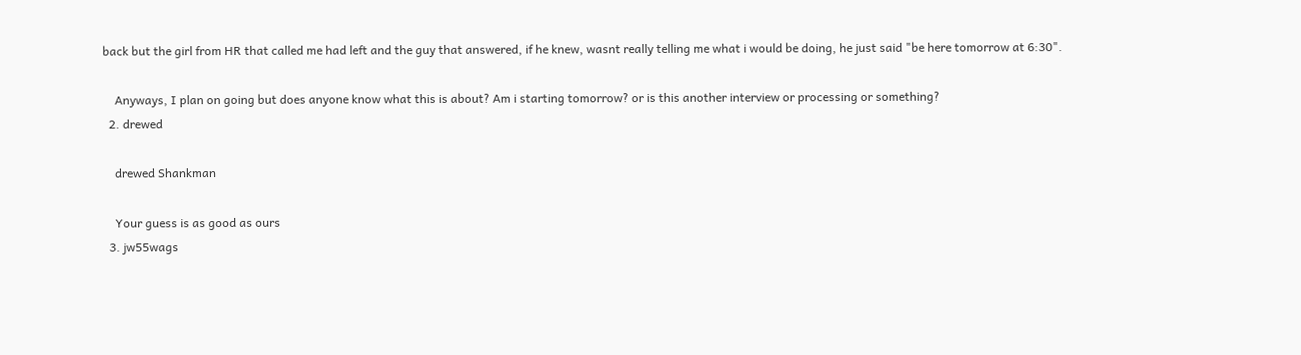back but the girl from HR that called me had left and the guy that answered, if he knew, wasnt really telling me what i would be doing, he just said "be here tomorrow at 6:30".

    Anyways, I plan on going but does anyone know what this is about? Am i starting tomorrow? or is this another interview or processing or something?
  2. drewed

    drewed Shankman

    Your guess is as good as ours
  3. jw55wags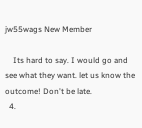jw55wags New Member

    Its hard to say. I would go and see what they want. let us know the outcome! Don't be late.
  4.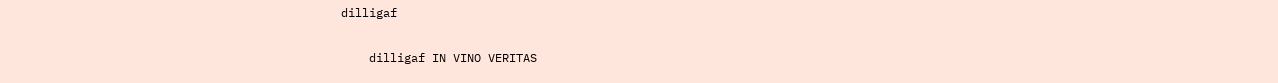dilligaf

    dilligaf IN VINO VERITAS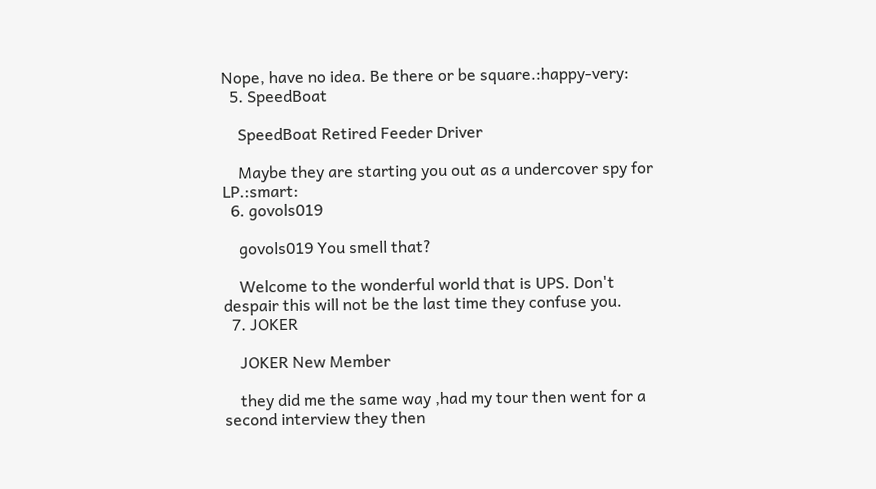Nope, have no idea. Be there or be square.:happy-very:
  5. SpeedBoat

    SpeedBoat Retired Feeder Driver

    Maybe they are starting you out as a undercover spy for LP.:smart:
  6. govols019

    govols019 You smell that?

    Welcome to the wonderful world that is UPS. Don't despair this will not be the last time they confuse you.
  7. JOKER

    JOKER New Member

    they did me the same way ,had my tour then went for a second interview they then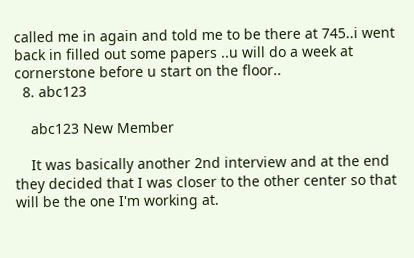called me in again and told me to be there at 745..i went back in filled out some papers ..u will do a week at cornerstone before u start on the floor..
  8. abc123

    abc123 New Member

    It was basically another 2nd interview and at the end they decided that I was closer to the other center so that will be the one I'm working at.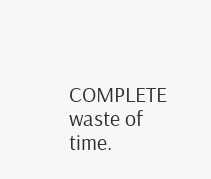COMPLETE waste of time.